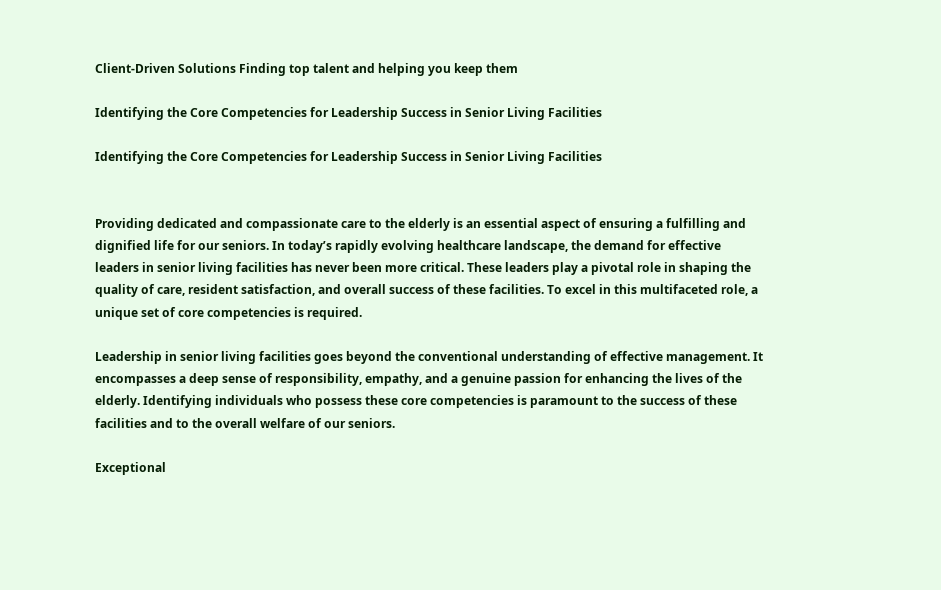Client-Driven Solutions Finding top talent and helping you keep them

Identifying the Core Competencies for Leadership Success in Senior Living Facilities

Identifying the Core Competencies for Leadership Success in Senior Living Facilities


Providing dedicated and compassionate care to the elderly is an essential aspect of ensuring a fulfilling and dignified life for our seniors. In today’s rapidly evolving healthcare landscape, the demand for effective leaders in senior living facilities has never been more critical. These leaders play a pivotal role in shaping the quality of care, resident satisfaction, and overall success of these facilities. To excel in this multifaceted role, a unique set of core competencies is required.

Leadership in senior living facilities goes beyond the conventional understanding of effective management. It encompasses a deep sense of responsibility, empathy, and a genuine passion for enhancing the lives of the elderly. Identifying individuals who possess these core competencies is paramount to the success of these facilities and to the overall welfare of our seniors.

Exceptional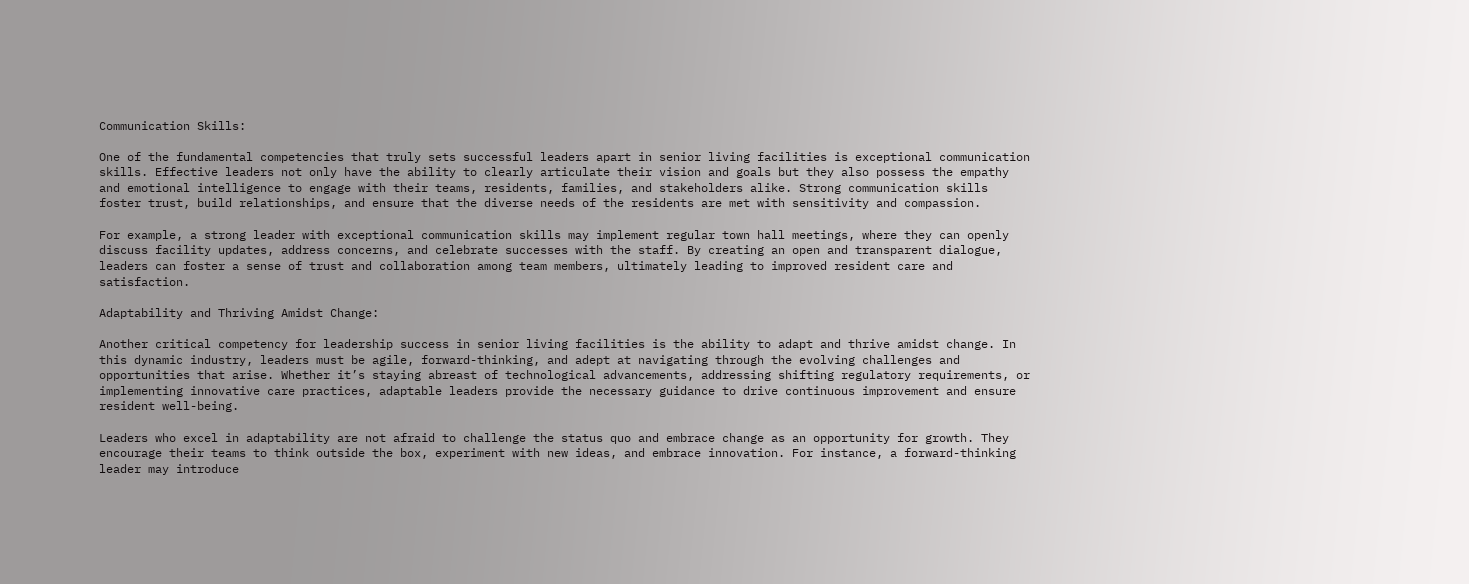Communication Skills:

One of the fundamental competencies that truly sets successful leaders apart in senior living facilities is exceptional communication skills. Effective leaders not only have the ability to clearly articulate their vision and goals but they also possess the empathy and emotional intelligence to engage with their teams, residents, families, and stakeholders alike. Strong communication skills foster trust, build relationships, and ensure that the diverse needs of the residents are met with sensitivity and compassion.

For example, a strong leader with exceptional communication skills may implement regular town hall meetings, where they can openly discuss facility updates, address concerns, and celebrate successes with the staff. By creating an open and transparent dialogue, leaders can foster a sense of trust and collaboration among team members, ultimately leading to improved resident care and satisfaction.

Adaptability and Thriving Amidst Change:

Another critical competency for leadership success in senior living facilities is the ability to adapt and thrive amidst change. In this dynamic industry, leaders must be agile, forward-thinking, and adept at navigating through the evolving challenges and opportunities that arise. Whether it’s staying abreast of technological advancements, addressing shifting regulatory requirements, or implementing innovative care practices, adaptable leaders provide the necessary guidance to drive continuous improvement and ensure resident well-being.

Leaders who excel in adaptability are not afraid to challenge the status quo and embrace change as an opportunity for growth. They encourage their teams to think outside the box, experiment with new ideas, and embrace innovation. For instance, a forward-thinking leader may introduce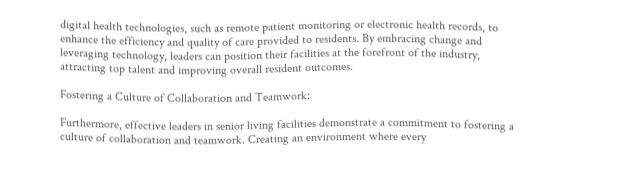digital health technologies, such as remote patient monitoring or electronic health records, to enhance the efficiency and quality of care provided to residents. By embracing change and leveraging technology, leaders can position their facilities at the forefront of the industry, attracting top talent and improving overall resident outcomes.

Fostering a Culture of Collaboration and Teamwork:

Furthermore, effective leaders in senior living facilities demonstrate a commitment to fostering a culture of collaboration and teamwork. Creating an environment where every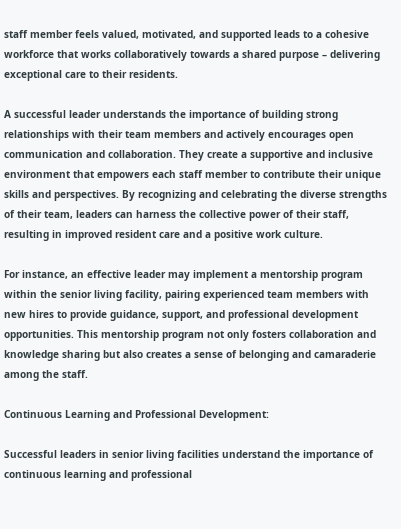staff member feels valued, motivated, and supported leads to a cohesive workforce that works collaboratively towards a shared purpose – delivering exceptional care to their residents.

A successful leader understands the importance of building strong relationships with their team members and actively encourages open communication and collaboration. They create a supportive and inclusive environment that empowers each staff member to contribute their unique skills and perspectives. By recognizing and celebrating the diverse strengths of their team, leaders can harness the collective power of their staff, resulting in improved resident care and a positive work culture.

For instance, an effective leader may implement a mentorship program within the senior living facility, pairing experienced team members with new hires to provide guidance, support, and professional development opportunities. This mentorship program not only fosters collaboration and knowledge sharing but also creates a sense of belonging and camaraderie among the staff.

Continuous Learning and Professional Development:

Successful leaders in senior living facilities understand the importance of continuous learning and professional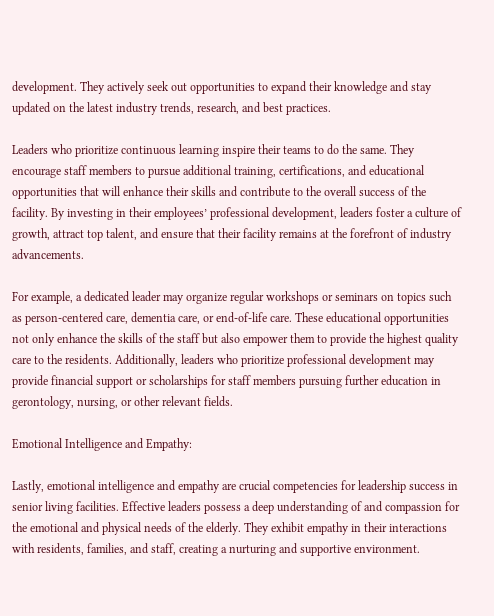development. They actively seek out opportunities to expand their knowledge and stay updated on the latest industry trends, research, and best practices.

Leaders who prioritize continuous learning inspire their teams to do the same. They encourage staff members to pursue additional training, certifications, and educational opportunities that will enhance their skills and contribute to the overall success of the facility. By investing in their employees’ professional development, leaders foster a culture of growth, attract top talent, and ensure that their facility remains at the forefront of industry advancements.

For example, a dedicated leader may organize regular workshops or seminars on topics such as person-centered care, dementia care, or end-of-life care. These educational opportunities not only enhance the skills of the staff but also empower them to provide the highest quality care to the residents. Additionally, leaders who prioritize professional development may provide financial support or scholarships for staff members pursuing further education in gerontology, nursing, or other relevant fields.

Emotional Intelligence and Empathy:

Lastly, emotional intelligence and empathy are crucial competencies for leadership success in senior living facilities. Effective leaders possess a deep understanding of and compassion for the emotional and physical needs of the elderly. They exhibit empathy in their interactions with residents, families, and staff, creating a nurturing and supportive environment.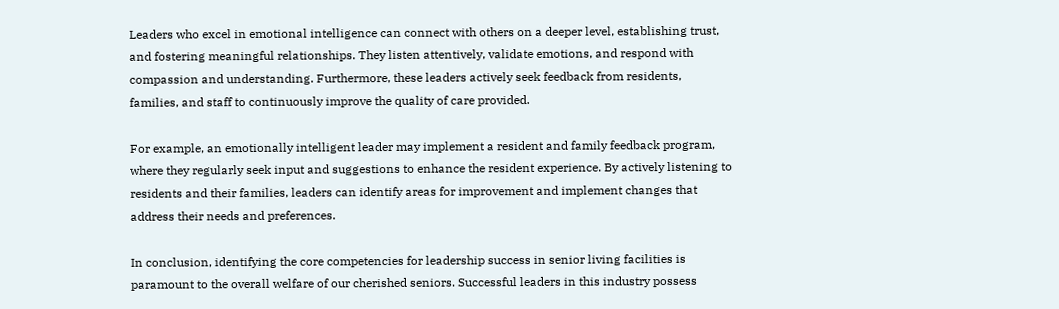Leaders who excel in emotional intelligence can connect with others on a deeper level, establishing trust, and fostering meaningful relationships. They listen attentively, validate emotions, and respond with compassion and understanding. Furthermore, these leaders actively seek feedback from residents, families, and staff to continuously improve the quality of care provided.

For example, an emotionally intelligent leader may implement a resident and family feedback program, where they regularly seek input and suggestions to enhance the resident experience. By actively listening to residents and their families, leaders can identify areas for improvement and implement changes that address their needs and preferences.

In conclusion, identifying the core competencies for leadership success in senior living facilities is paramount to the overall welfare of our cherished seniors. Successful leaders in this industry possess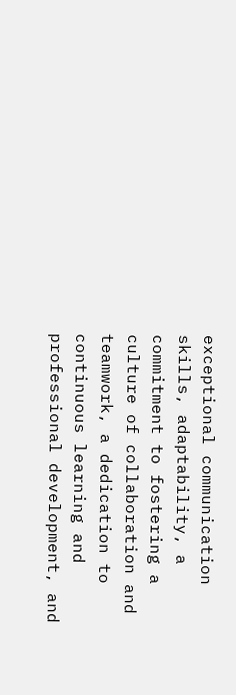exceptional communication skills, adaptability, a commitment to fostering a culture of collaboration and teamwork, a dedication to continuous learning and professional development, and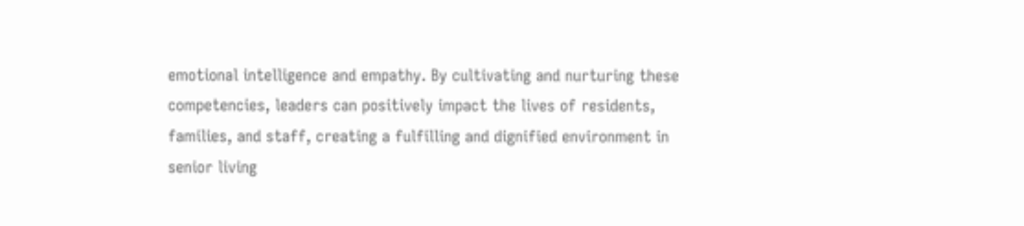emotional intelligence and empathy. By cultivating and nurturing these competencies, leaders can positively impact the lives of residents, families, and staff, creating a fulfilling and dignified environment in senior living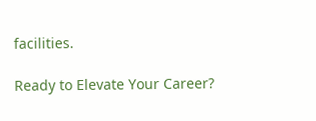facilities.

Ready to Elevate Your Career?